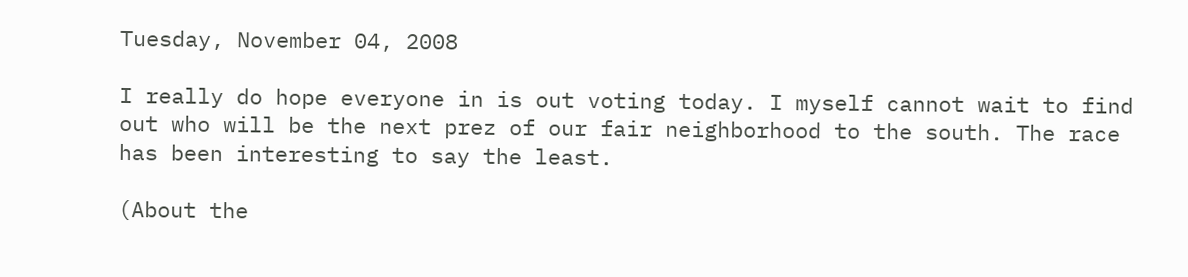Tuesday, November 04, 2008

I really do hope everyone in is out voting today. I myself cannot wait to find out who will be the next prez of our fair neighborhood to the south. The race has been interesting to say the least.

(About the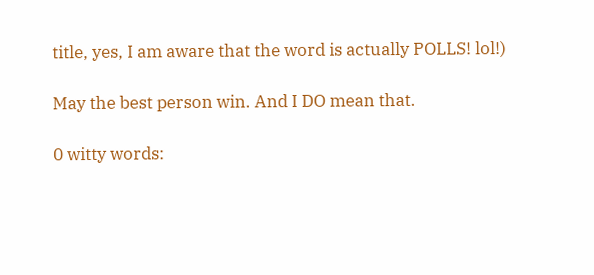title, yes, I am aware that the word is actually POLLS! lol!)

May the best person win. And I DO mean that.

0 witty words: